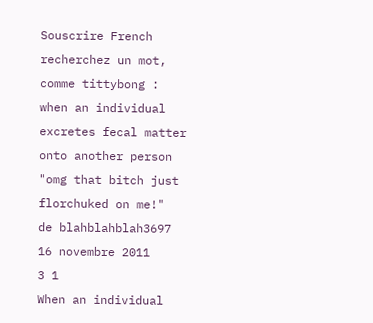Souscrire French
recherchez un mot, comme tittybong :
when an individual excretes fecal matter onto another person
"omg that bitch just florchuked on me!"
de blahblahblah3697 16 novembre 2011
3 1
When an individual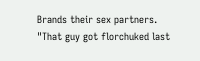Brands their sex partners.
"That guy got florchuked last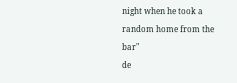night when he took a random home from the bar"
de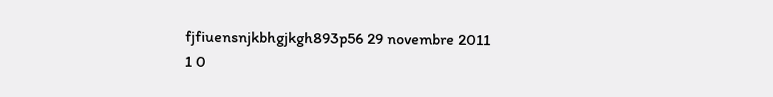fjfiuensnjkbhgjkgh893p56 29 novembre 2011
1 0